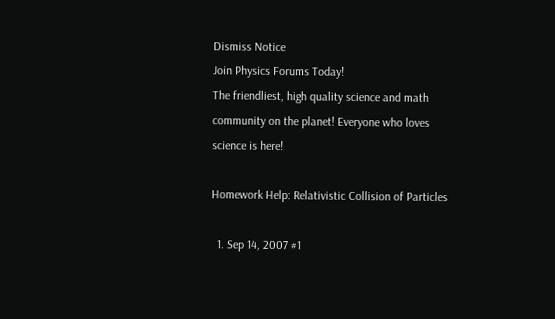Dismiss Notice
Join Physics Forums Today!
The friendliest, high quality science and math community on the planet! Everyone who loves science is here!

Homework Help: Relativistic Collision of Particles

  1. Sep 14, 2007 #1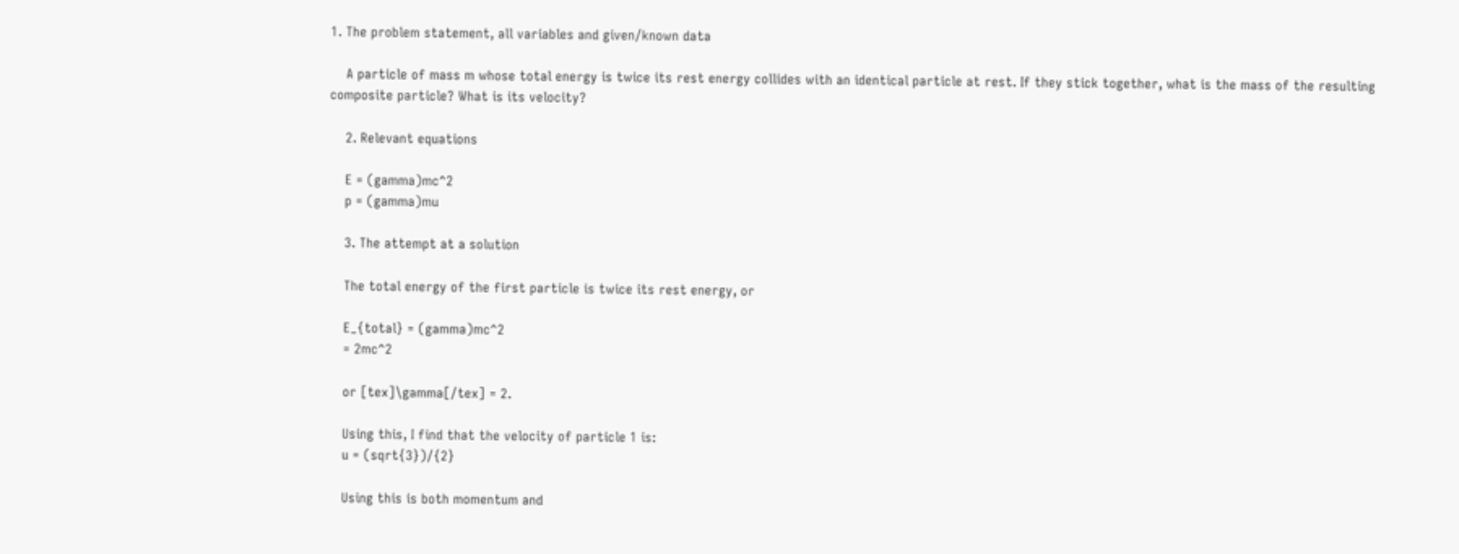1. The problem statement, all variables and given/known data

    A particle of mass m whose total energy is twice its rest energy collides with an identical particle at rest. If they stick together, what is the mass of the resulting composite particle? What is its velocity?

    2. Relevant equations

    E = (gamma)mc^2
    p = (gamma)mu

    3. The attempt at a solution

    The total energy of the first particle is twice its rest energy, or

    E_{total} = (gamma)mc^2
    = 2mc^2

    or [tex]\gamma[/tex] = 2.

    Using this, I find that the velocity of particle 1 is:
    u = (sqrt{3})/{2}

    Using this is both momentum and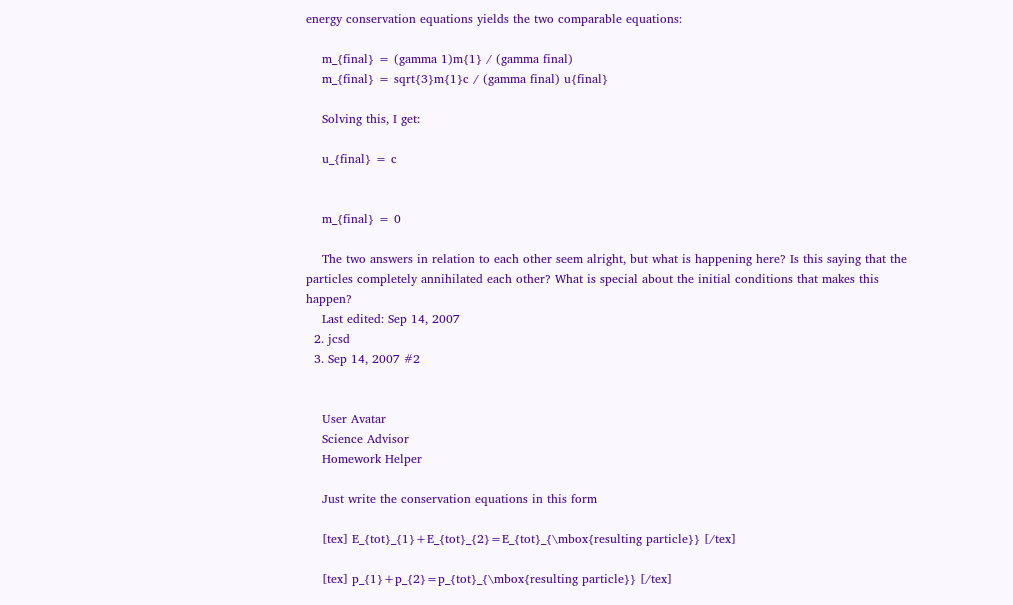energy conservation equations yields the two comparable equations:

    m_{final} = (gamma 1)m{1} / (gamma final)
    m_{final} = sqrt{3}m{1}c / (gamma final) u{final}

    Solving this, I get:

    u_{final} = c


    m_{final} = 0

    The two answers in relation to each other seem alright, but what is happening here? Is this saying that the particles completely annihilated each other? What is special about the initial conditions that makes this happen?
    Last edited: Sep 14, 2007
  2. jcsd
  3. Sep 14, 2007 #2


    User Avatar
    Science Advisor
    Homework Helper

    Just write the conservation equations in this form

    [tex] E_{tot}_{1}+E_{tot}_{2}=E_{tot}_{\mbox{resulting particle}} [/tex]

    [tex] p_{1}+p_{2}=p_{tot}_{\mbox{resulting particle}} [/tex]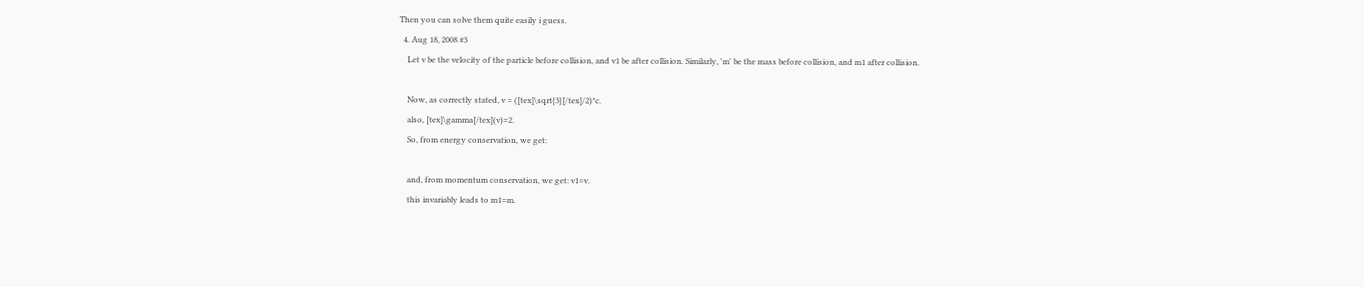Then you can solve them quite easily i guess.
  4. Aug 18, 2008 #3
    Let v be the velocity of the particle before collision, and v1 be after collision. Similarly, 'm' be the mass before collision, and m1 after collision.

    Now, as correctly stated, v = ([tex]\sqrt{3}[/tex]/2)*c.
    also, [tex]\gamma[/tex](v)=2.
    So, from energy conservation, we get:

    and, from momentum conservation, we get: v1=v.
    this invariably leads to m1=m.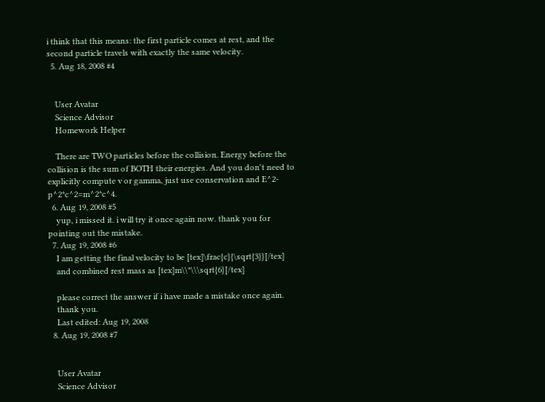i think that this means: the first particle comes at rest, and the second particle travels with exactly the same velocity.
  5. Aug 18, 2008 #4


    User Avatar
    Science Advisor
    Homework Helper

    There are TWO particles before the collision. Energy before the collision is the sum of BOTH their energies. And you don't need to explicitly compute v or gamma, just use conservation and E^2-p^2*c^2=m^2*c^4.
  6. Aug 19, 2008 #5
    yup, i missed it. i will try it once again now. thank you for pointing out the mistake.
  7. Aug 19, 2008 #6
    I am getting the final velocity to be [tex]\frac{c}{\sqrt{3}}[/tex]
    and combined rest mass as [tex]m\\*\\\sqrt{6}[/tex]

    please correct the answer if i have made a mistake once again.
    thank you.
    Last edited: Aug 19, 2008
  8. Aug 19, 2008 #7


    User Avatar
    Science Advisor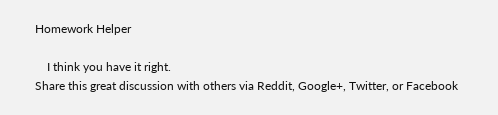Homework Helper

    I think you have it right.
Share this great discussion with others via Reddit, Google+, Twitter, or Facebook